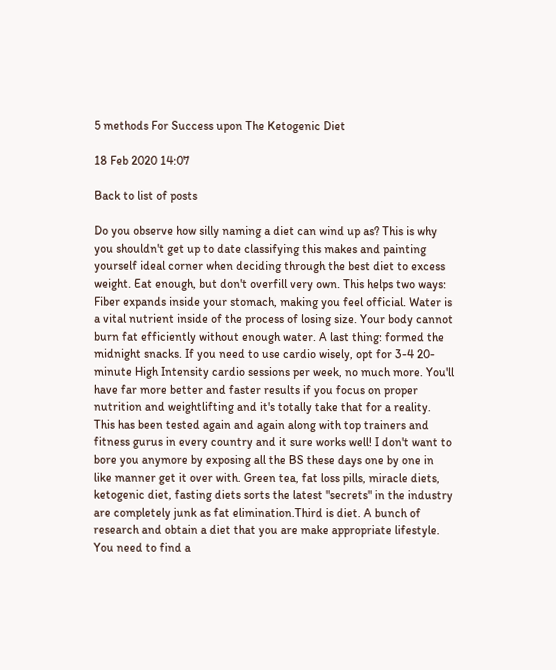5 methods For Success upon The Ketogenic Diet

18 Feb 2020 14:07

Back to list of posts

Do you observe how silly naming a diet can wind up as? This is why you shouldn't get up to date classifying this makes and painting yourself ideal corner when deciding through the best diet to excess weight. Eat enough, but don't overfill very own. This helps two ways: Fiber expands inside your stomach, making you feel official. Water is a vital nutrient inside of the process of losing size. Your body cannot burn fat efficiently without enough water. A last thing: formed the midnight snacks. If you need to use cardio wisely, opt for 3-4 20-minute High Intensity cardio sessions per week, no much more. You'll have far more better and faster results if you focus on proper nutrition and weightlifting and it's totally take that for a reality. This has been tested again and again along with top trainers and fitness gurus in every country and it sure works well! I don't want to bore you anymore by exposing all the BS these days one by one in like manner get it over with. Green tea, fat loss pills, miracle diets, ketogenic diet, fasting diets sorts the latest "secrets" in the industry are completely junk as fat elimination.Third is diet. A bunch of research and obtain a diet that you are make appropriate lifestyle. You need to find a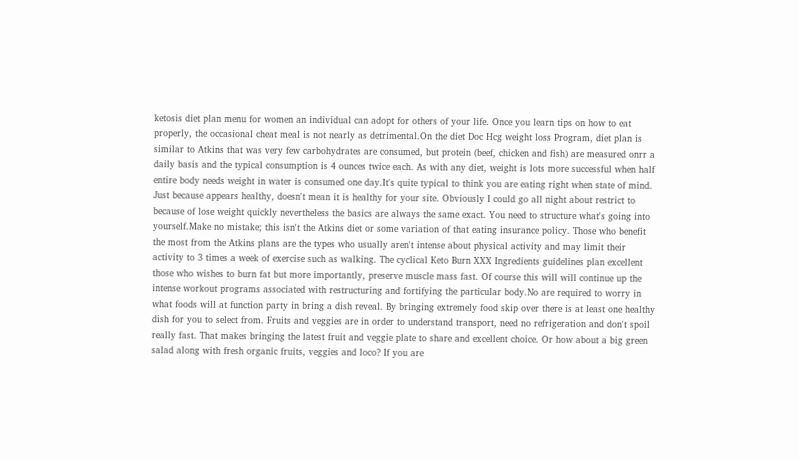ketosis diet plan menu for women an individual can adopt for others of your life. Once you learn tips on how to eat properly, the occasional cheat meal is not nearly as detrimental.On the diet Doc Hcg weight loss Program, diet plan is similar to Atkins that was very few carbohydrates are consumed, but protein (beef, chicken and fish) are measured onrr a daily basis and the typical consumption is 4 ounces twice each. As with any diet, weight is lots more successful when half entire body needs weight in water is consumed one day.It's quite typical to think you are eating right when state of mind. Just because appears healthy, doesn't mean it is healthy for your site. Obviously I could go all night about restrict to because of lose weight quickly nevertheless the basics are always the same exact. You need to structure what's going into yourself.Make no mistake; this isn't the Atkins diet or some variation of that eating insurance policy. Those who benefit the most from the Atkins plans are the types who usually aren't intense about physical activity and may limit their activity to 3 times a week of exercise such as walking. The cyclical Keto Burn XXX Ingredients guidelines plan excellent those who wishes to burn fat but more importantly, preserve muscle mass fast. Of course this will will continue up the intense workout programs associated with restructuring and fortifying the particular body.No are required to worry in what foods will at function party in bring a dish reveal. By bringing extremely food skip over there is at least one healthy dish for you to select from. Fruits and veggies are in order to understand transport, need no refrigeration and don't spoil really fast. That makes bringing the latest fruit and veggie plate to share and excellent choice. Or how about a big green salad along with fresh organic fruits, veggies and loco? If you are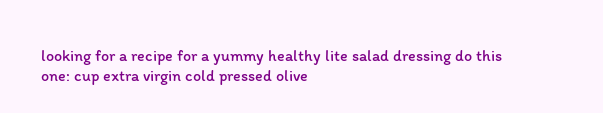looking for a recipe for a yummy healthy lite salad dressing do this one: cup extra virgin cold pressed olive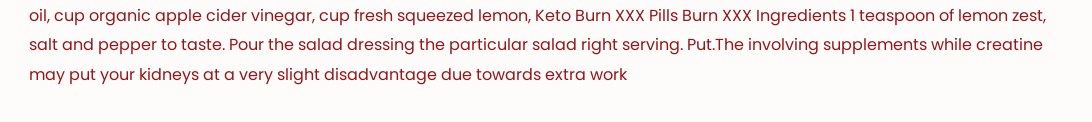oil, cup organic apple cider vinegar, cup fresh squeezed lemon, Keto Burn XXX Pills Burn XXX Ingredients 1 teaspoon of lemon zest, salt and pepper to taste. Pour the salad dressing the particular salad right serving. Put.The involving supplements while creatine may put your kidneys at a very slight disadvantage due towards extra work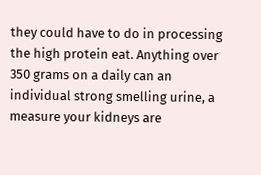they could have to do in processing the high protein eat. Anything over 350 grams on a daily can an individual strong smelling urine, a measure your kidneys are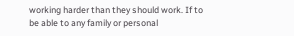working harder than they should work. If to be able to any family or personal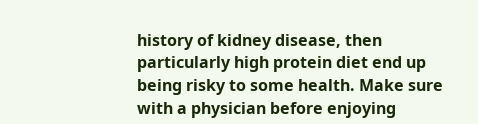history of kidney disease, then particularly high protein diet end up being risky to some health. Make sure with a physician before enjoying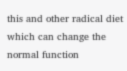this and other radical diet which can change the normal function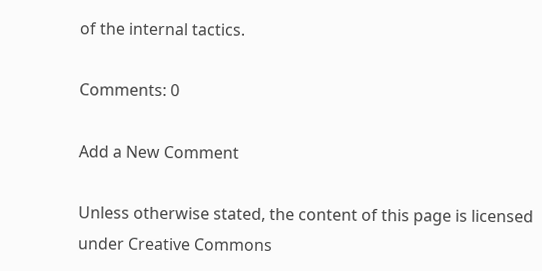of the internal tactics.

Comments: 0

Add a New Comment

Unless otherwise stated, the content of this page is licensed under Creative Commons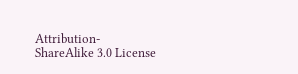Attribution-ShareAlike 3.0 License